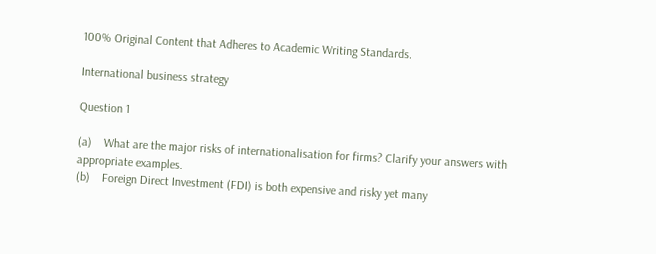100% Original Content that Adheres to Academic Writing Standards.

International business strategy

Question 1

(a)    What are the major risks of internationalisation for firms? Clarify your answers with appropriate examples.
(b)    Foreign Direct Investment (FDI) is both expensive and risky yet many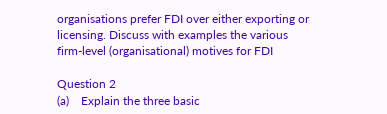organisations prefer FDI over either exporting or licensing. Discuss with examples the various firm-level (organisational) motives for FDI

Question 2
(a)    Explain the three basic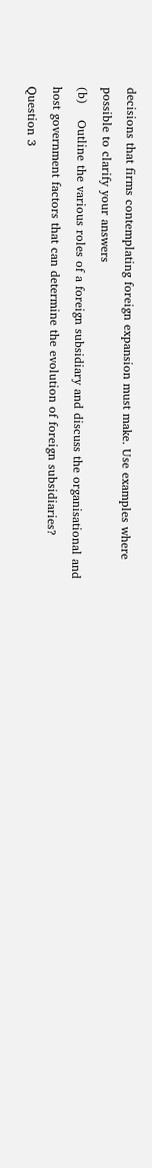decisions that firms contemplating foreign expansion must make. Use examples where possible to clarify your answers
(b)    Outline the various roles of a foreign subsidiary and discuss the organisational and host government factors that can determine the evolution of foreign subsidiaries?
Question 3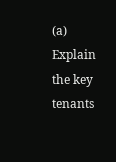(a)    Explain the key tenants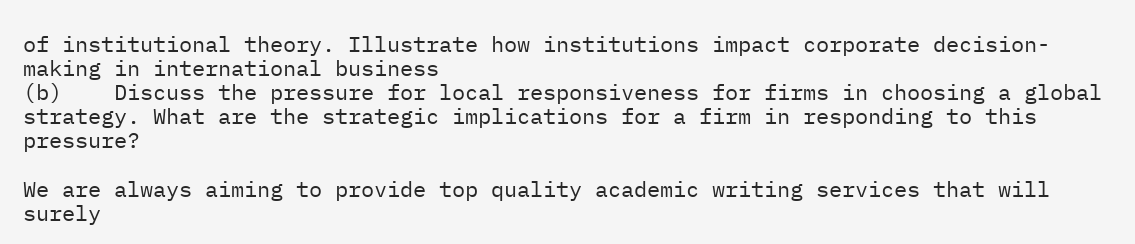of institutional theory. Illustrate how institutions impact corporate decision-making in international business
(b)    Discuss the pressure for local responsiveness for firms in choosing a global strategy. What are the strategic implications for a firm in responding to this pressure?

We are always aiming to provide top quality academic writing services that will surely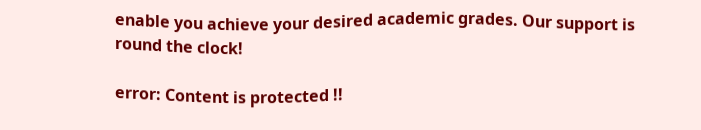enable you achieve your desired academic grades. Our support is round the clock!

error: Content is protected !!